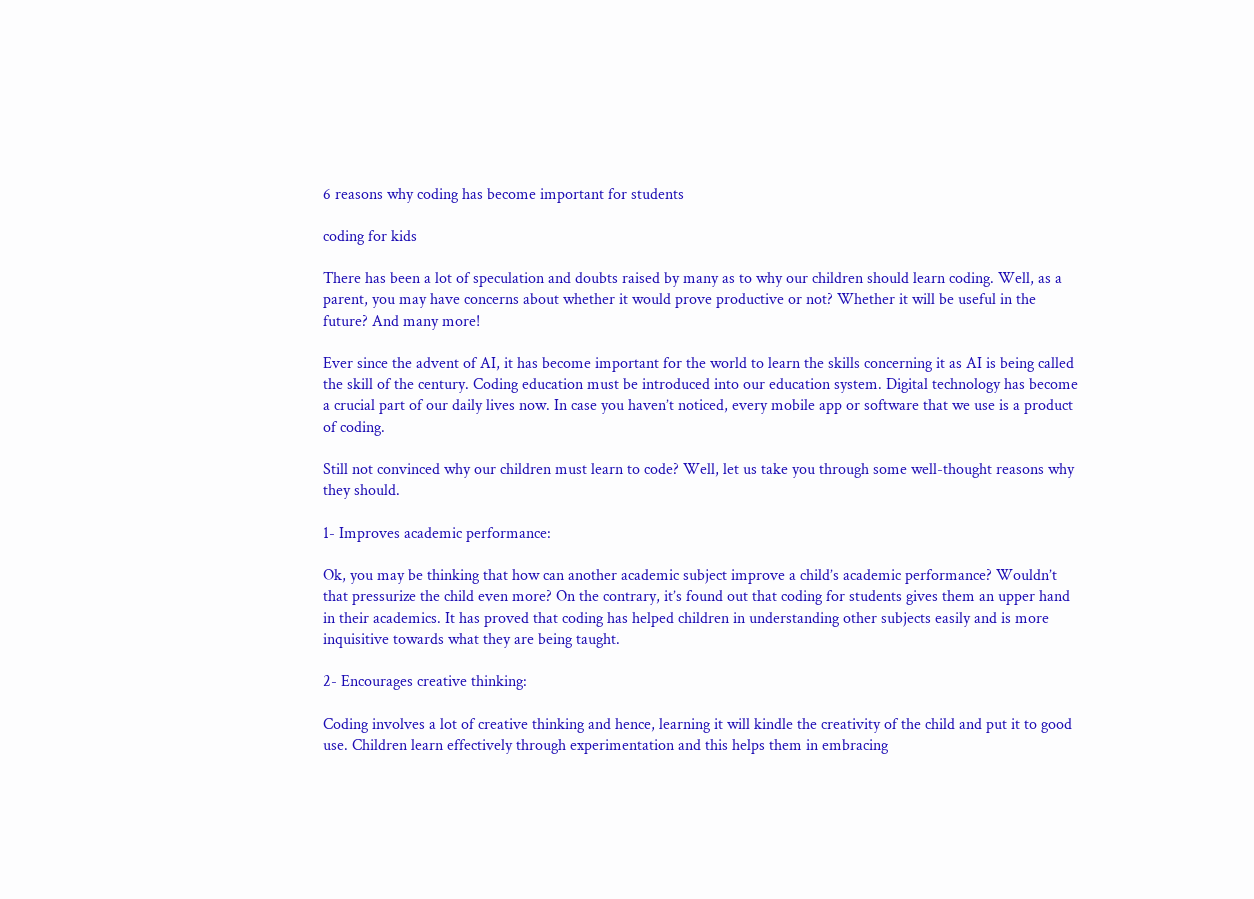6 reasons why coding has become important for students

coding for kids

There has been a lot of speculation and doubts raised by many as to why our children should learn coding. Well, as a parent, you may have concerns about whether it would prove productive or not? Whether it will be useful in the future? And many more!

Ever since the advent of AI, it has become important for the world to learn the skills concerning it as AI is being called the skill of the century. Coding education must be introduced into our education system. Digital technology has become a crucial part of our daily lives now. In case you haven’t noticed, every mobile app or software that we use is a product of coding.

Still not convinced why our children must learn to code? Well, let us take you through some well-thought reasons why they should.

1- Improves academic performance:

Ok, you may be thinking that how can another academic subject improve a child’s academic performance? Wouldn’t that pressurize the child even more? On the contrary, it’s found out that coding for students gives them an upper hand in their academics. It has proved that coding has helped children in understanding other subjects easily and is more inquisitive towards what they are being taught.

2- Encourages creative thinking:

Coding involves a lot of creative thinking and hence, learning it will kindle the creativity of the child and put it to good use. Children learn effectively through experimentation and this helps them in embracing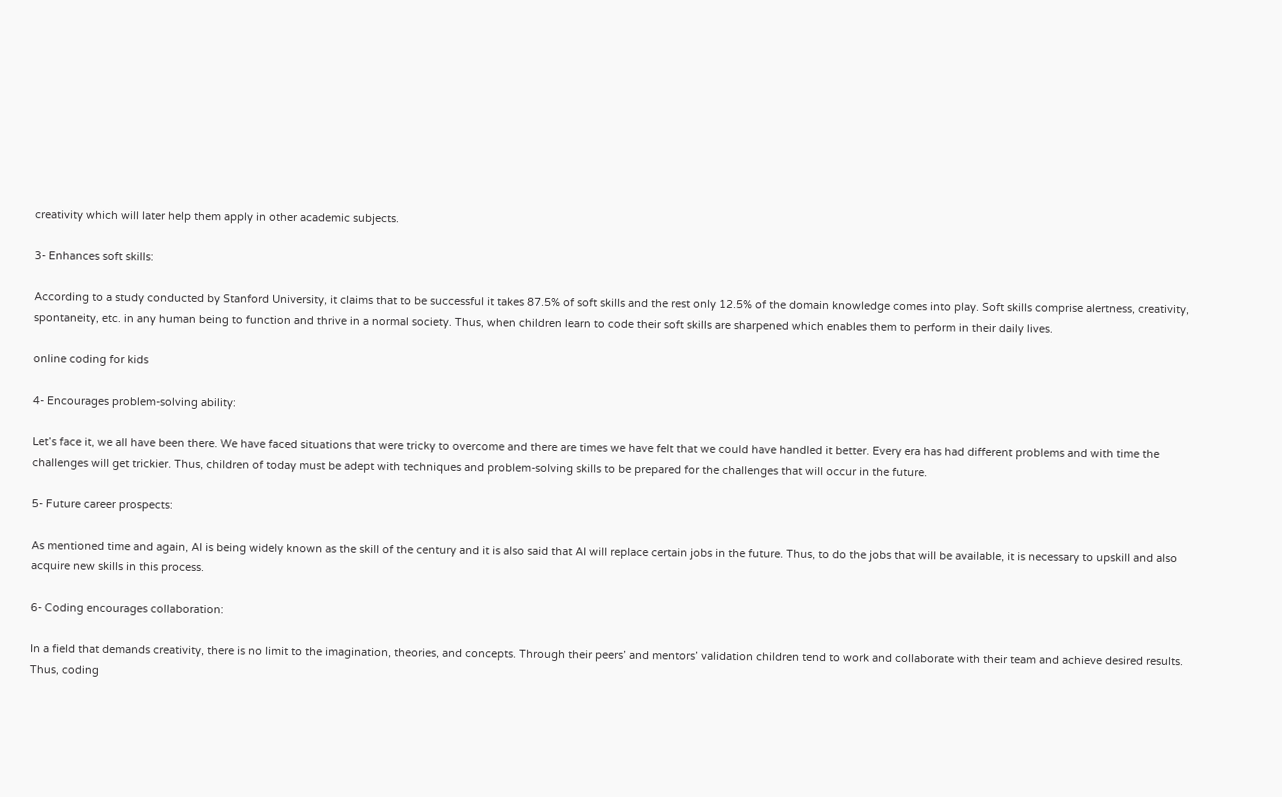creativity which will later help them apply in other academic subjects.

3- Enhances soft skills:

According to a study conducted by Stanford University, it claims that to be successful it takes 87.5% of soft skills and the rest only 12.5% of the domain knowledge comes into play. Soft skills comprise alertness, creativity, spontaneity, etc. in any human being to function and thrive in a normal society. Thus, when children learn to code their soft skills are sharpened which enables them to perform in their daily lives.

online coding for kids

4- Encourages problem-solving ability:

Let’s face it, we all have been there. We have faced situations that were tricky to overcome and there are times we have felt that we could have handled it better. Every era has had different problems and with time the challenges will get trickier. Thus, children of today must be adept with techniques and problem-solving skills to be prepared for the challenges that will occur in the future.

5- Future career prospects:

As mentioned time and again, AI is being widely known as the skill of the century and it is also said that AI will replace certain jobs in the future. Thus, to do the jobs that will be available, it is necessary to upskill and also acquire new skills in this process.

6- Coding encourages collaboration:

In a field that demands creativity, there is no limit to the imagination, theories, and concepts. Through their peers’ and mentors’ validation children tend to work and collaborate with their team and achieve desired results. Thus, coding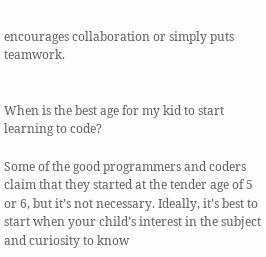encourages collaboration or simply puts teamwork.


When is the best age for my kid to start learning to code?

Some of the good programmers and coders claim that they started at the tender age of 5 or 6, but it’s not necessary. Ideally, it’s best to start when your child’s interest in the subject and curiosity to know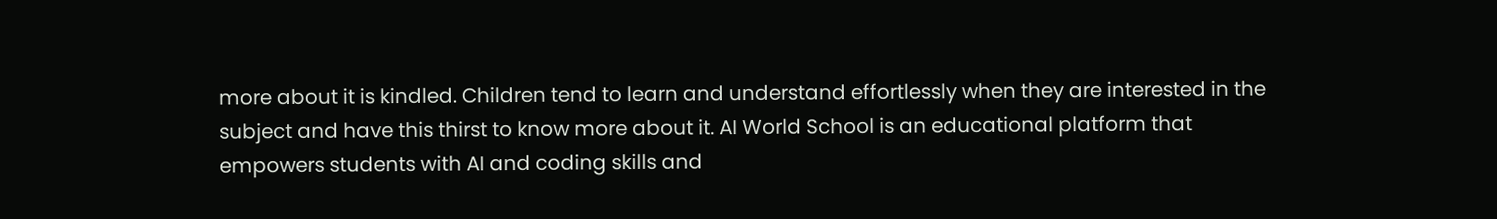more about it is kindled. Children tend to learn and understand effortlessly when they are interested in the subject and have this thirst to know more about it. AI World School is an educational platform that empowers students with AI and coding skills and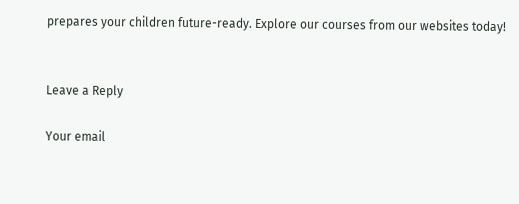prepares your children future-ready. Explore our courses from our websites today!


Leave a Reply

Your email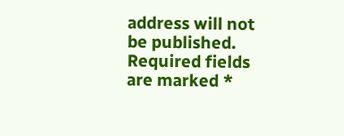address will not be published. Required fields are marked *